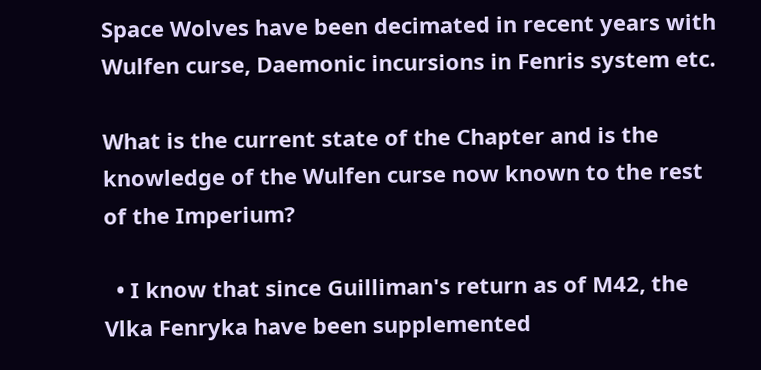Space Wolves have been decimated in recent years with Wulfen curse, Daemonic incursions in Fenris system etc.

What is the current state of the Chapter and is the knowledge of the Wulfen curse now known to the rest of the Imperium?

  • I know that since Guilliman's return as of M42, the Vlka Fenryka have been supplemented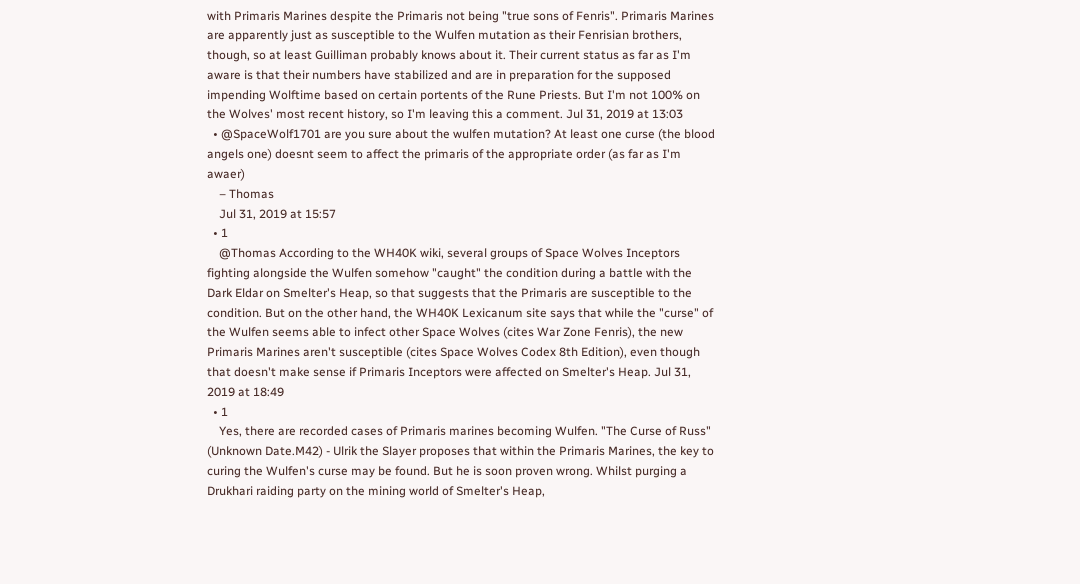with Primaris Marines despite the Primaris not being "true sons of Fenris". Primaris Marines are apparently just as susceptible to the Wulfen mutation as their Fenrisian brothers, though, so at least Guilliman probably knows about it. Their current status as far as I'm aware is that their numbers have stabilized and are in preparation for the supposed impending Wolftime based on certain portents of the Rune Priests. But I'm not 100% on the Wolves' most recent history, so I'm leaving this a comment. Jul 31, 2019 at 13:03
  • @SpaceWolf1701 are you sure about the wulfen mutation? At least one curse (the blood angels one) doesnt seem to affect the primaris of the appropriate order (as far as I'm awaer)
    – Thomas
    Jul 31, 2019 at 15:57
  • 1
    @Thomas According to the WH40K wiki, several groups of Space Wolves Inceptors fighting alongside the Wulfen somehow "caught" the condition during a battle with the Dark Eldar on Smelter's Heap, so that suggests that the Primaris are susceptible to the condition. But on the other hand, the WH40K Lexicanum site says that while the "curse" of the Wulfen seems able to infect other Space Wolves (cites War Zone Fenris), the new Primaris Marines aren't susceptible (cites Space Wolves Codex 8th Edition), even though that doesn't make sense if Primaris Inceptors were affected on Smelter's Heap. Jul 31, 2019 at 18:49
  • 1
    Yes, there are recorded cases of Primaris marines becoming Wulfen. "The Curse of Russ" (Unknown Date.M42) - Ulrik the Slayer proposes that within the Primaris Marines, the key to curing the Wulfen's curse may be found. But he is soon proven wrong. Whilst purging a Drukhari raiding party on the mining world of Smelter's Heap,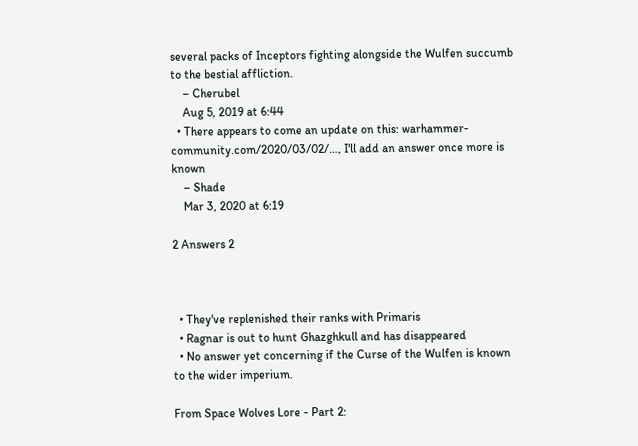several packs of Inceptors fighting alongside the Wulfen succumb to the bestial affliction.
    – Cherubel
    Aug 5, 2019 at 6:44
  • There appears to come an update on this: warhammer-community.com/2020/03/02/…, I'll add an answer once more is known
    – Shade
    Mar 3, 2020 at 6:19

2 Answers 2



  • They've replenished their ranks with Primaris
  • Ragnar is out to hunt Ghazghkull and has disappeared
  • No answer yet concerning if the Curse of the Wulfen is known to the wider imperium.

From Space Wolves Lore - Part 2: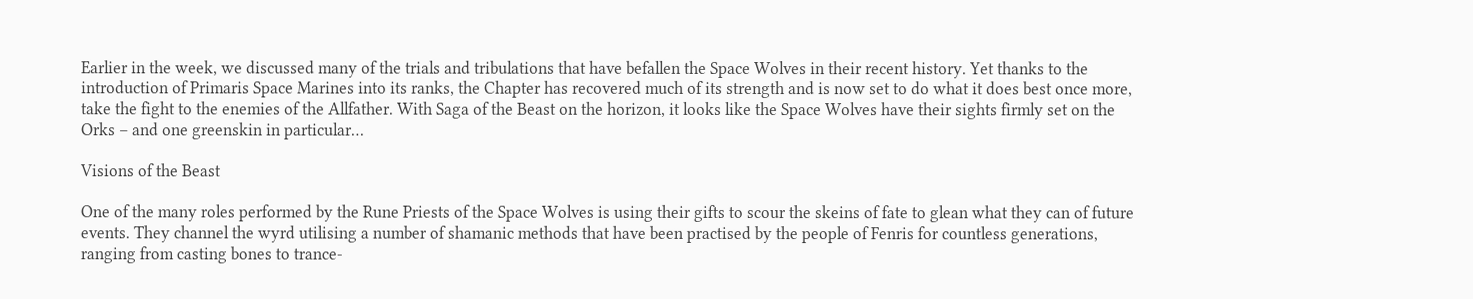Earlier in the week, we discussed many of the trials and tribulations that have befallen the Space Wolves in their recent history. Yet thanks to the introduction of Primaris Space Marines into its ranks, the Chapter has recovered much of its strength and is now set to do what it does best once more, take the fight to the enemies of the Allfather. With Saga of the Beast on the horizon, it looks like the Space Wolves have their sights firmly set on the Orks – and one greenskin in particular…

Visions of the Beast

One of the many roles performed by the Rune Priests of the Space Wolves is using their gifts to scour the skeins of fate to glean what they can of future events. They channel the wyrd utilising a number of shamanic methods that have been practised by the people of Fenris for countless generations, ranging from casting bones to trance-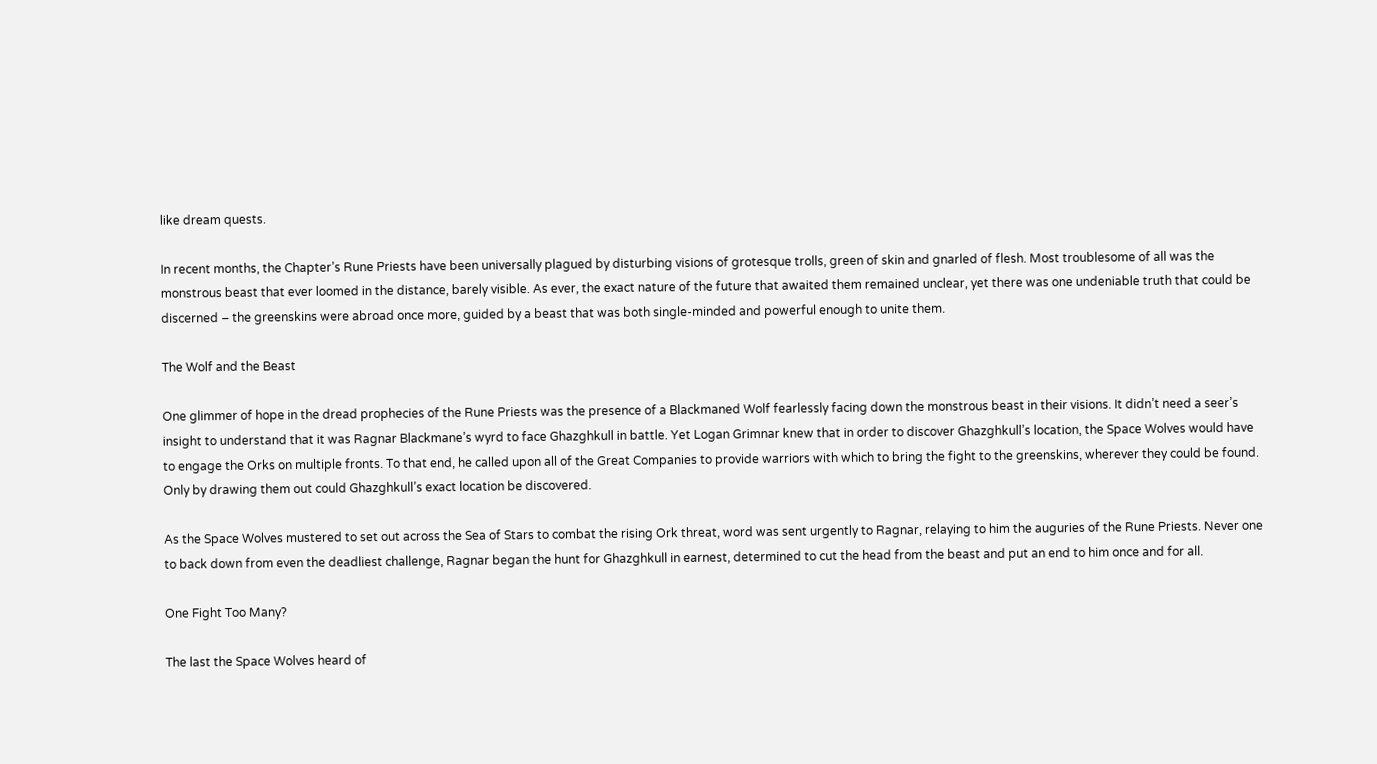like dream quests.

In recent months, the Chapter’s Rune Priests have been universally plagued by disturbing visions of grotesque trolls, green of skin and gnarled of flesh. Most troublesome of all was the monstrous beast that ever loomed in the distance, barely visible. As ever, the exact nature of the future that awaited them remained unclear, yet there was one undeniable truth that could be discerned – the greenskins were abroad once more, guided by a beast that was both single-minded and powerful enough to unite them.

The Wolf and the Beast

One glimmer of hope in the dread prophecies of the Rune Priests was the presence of a Blackmaned Wolf fearlessly facing down the monstrous beast in their visions. It didn’t need a seer’s insight to understand that it was Ragnar Blackmane’s wyrd to face Ghazghkull in battle. Yet Logan Grimnar knew that in order to discover Ghazghkull’s location, the Space Wolves would have to engage the Orks on multiple fronts. To that end, he called upon all of the Great Companies to provide warriors with which to bring the fight to the greenskins, wherever they could be found. Only by drawing them out could Ghazghkull’s exact location be discovered.

As the Space Wolves mustered to set out across the Sea of Stars to combat the rising Ork threat, word was sent urgently to Ragnar, relaying to him the auguries of the Rune Priests. Never one to back down from even the deadliest challenge, Ragnar began the hunt for Ghazghkull in earnest, determined to cut the head from the beast and put an end to him once and for all.

One Fight Too Many?

The last the Space Wolves heard of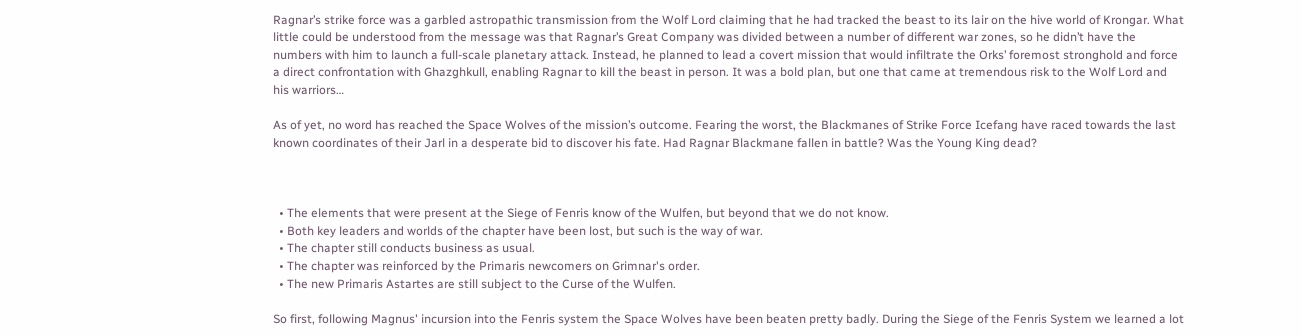Ragnar’s strike force was a garbled astropathic transmission from the Wolf Lord claiming that he had tracked the beast to its lair on the hive world of Krongar. What little could be understood from the message was that Ragnar’s Great Company was divided between a number of different war zones, so he didn’t have the numbers with him to launch a full-scale planetary attack. Instead, he planned to lead a covert mission that would infiltrate the Orks’ foremost stronghold and force a direct confrontation with Ghazghkull, enabling Ragnar to kill the beast in person. It was a bold plan, but one that came at tremendous risk to the Wolf Lord and his warriors…

As of yet, no word has reached the Space Wolves of the mission’s outcome. Fearing the worst, the Blackmanes of Strike Force Icefang have raced towards the last known coordinates of their Jarl in a desperate bid to discover his fate. Had Ragnar Blackmane fallen in battle? Was the Young King dead?



  • The elements that were present at the Siege of Fenris know of the Wulfen, but beyond that we do not know.
  • Both key leaders and worlds of the chapter have been lost, but such is the way of war.
  • The chapter still conducts business as usual.
  • The chapter was reinforced by the Primaris newcomers on Grimnar's order.
  • The new Primaris Astartes are still subject to the Curse of the Wulfen.

So first, following Magnus' incursion into the Fenris system the Space Wolves have been beaten pretty badly. During the Siege of the Fenris System we learned a lot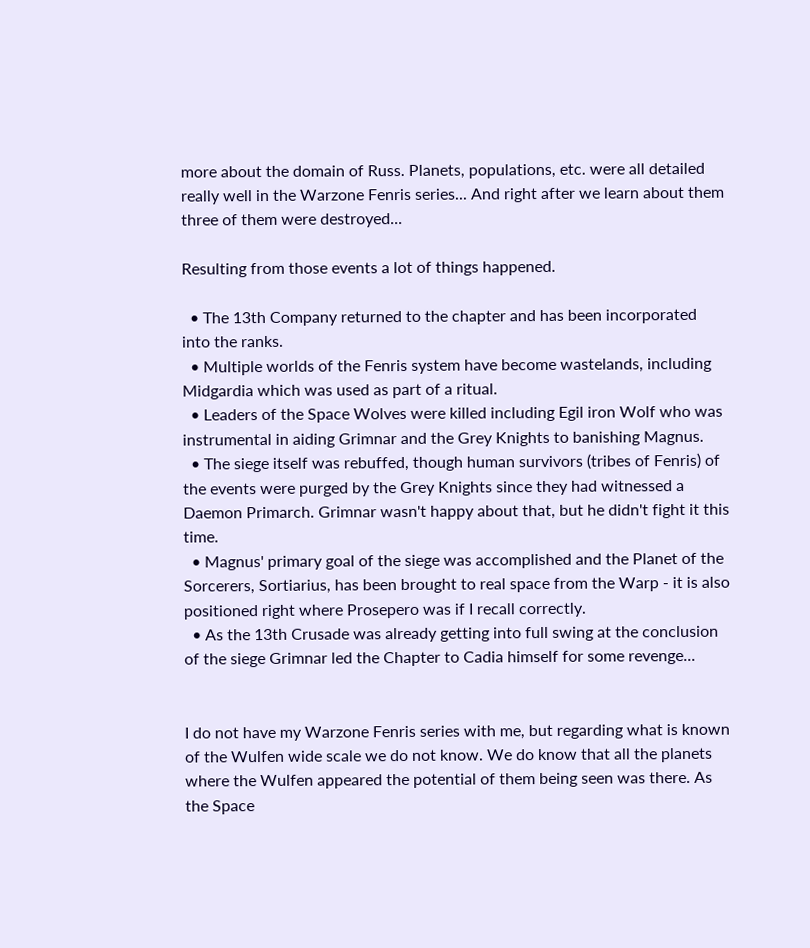more about the domain of Russ. Planets, populations, etc. were all detailed really well in the Warzone Fenris series... And right after we learn about them three of them were destroyed...

Resulting from those events a lot of things happened.

  • The 13th Company returned to the chapter and has been incorporated into the ranks.
  • Multiple worlds of the Fenris system have become wastelands, including Midgardia which was used as part of a ritual.
  • Leaders of the Space Wolves were killed including Egil iron Wolf who was instrumental in aiding Grimnar and the Grey Knights to banishing Magnus.
  • The siege itself was rebuffed, though human survivors (tribes of Fenris) of the events were purged by the Grey Knights since they had witnessed a Daemon Primarch. Grimnar wasn't happy about that, but he didn't fight it this time.
  • Magnus' primary goal of the siege was accomplished and the Planet of the Sorcerers, Sortiarius, has been brought to real space from the Warp - it is also positioned right where Prosepero was if I recall correctly.
  • As the 13th Crusade was already getting into full swing at the conclusion of the siege Grimnar led the Chapter to Cadia himself for some revenge...


I do not have my Warzone Fenris series with me, but regarding what is known of the Wulfen wide scale we do not know. We do know that all the planets where the Wulfen appeared the potential of them being seen was there. As the Space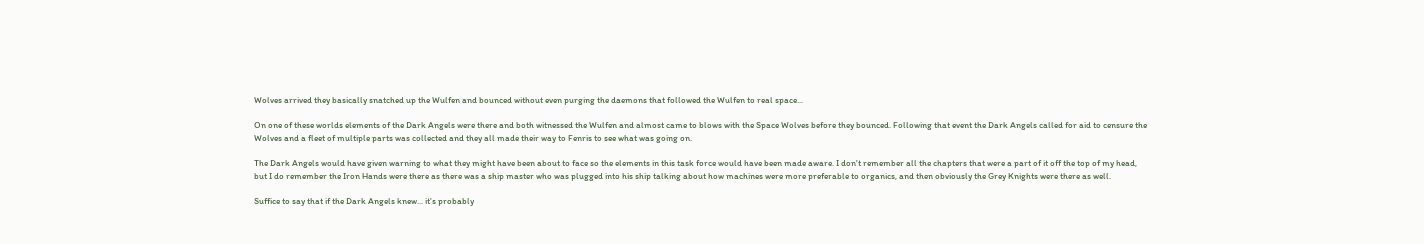Wolves arrived they basically snatched up the Wulfen and bounced without even purging the daemons that followed the Wulfen to real space...

On one of these worlds elements of the Dark Angels were there and both witnessed the Wulfen and almost came to blows with the Space Wolves before they bounced. Following that event the Dark Angels called for aid to censure the Wolves and a fleet of multiple parts was collected and they all made their way to Fenris to see what was going on.

The Dark Angels would have given warning to what they might have been about to face so the elements in this task force would have been made aware. I don't remember all the chapters that were a part of it off the top of my head, but I do remember the Iron Hands were there as there was a ship master who was plugged into his ship talking about how machines were more preferable to organics, and then obviously the Grey Knights were there as well.

Suffice to say that if the Dark Angels knew... it's probably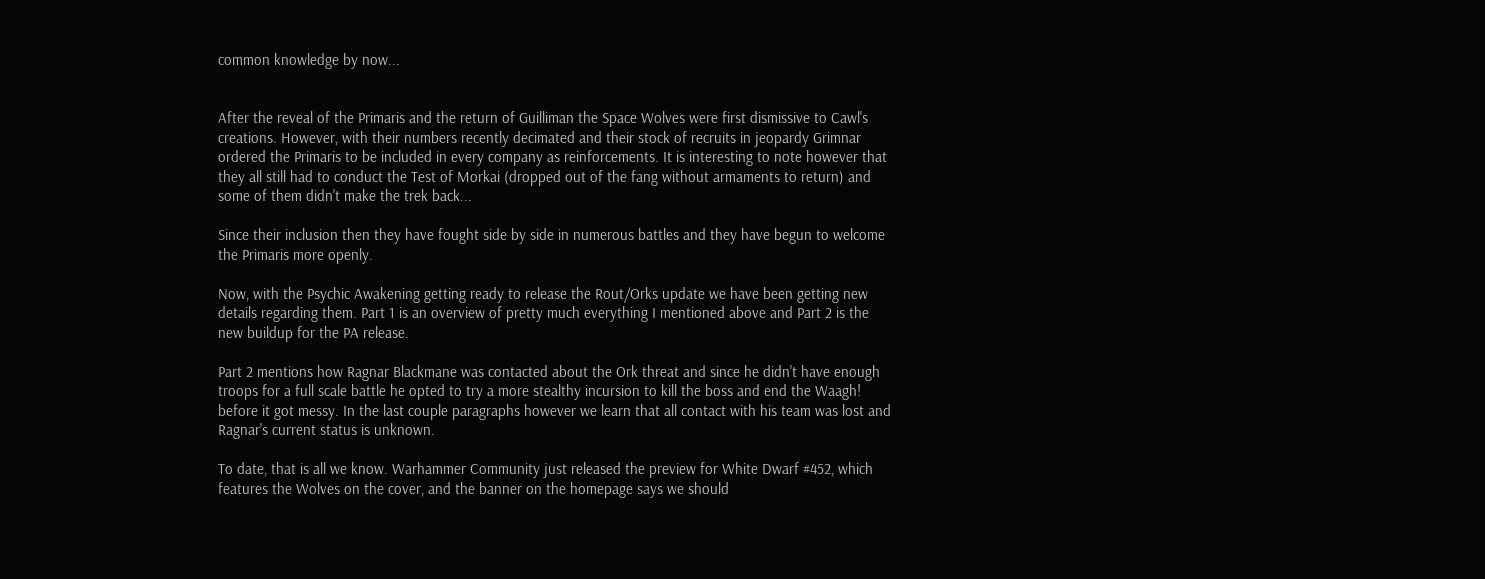common knowledge by now...


After the reveal of the Primaris and the return of Guilliman the Space Wolves were first dismissive to Cawl's creations. However, with their numbers recently decimated and their stock of recruits in jeopardy Grimnar ordered the Primaris to be included in every company as reinforcements. It is interesting to note however that they all still had to conduct the Test of Morkai (dropped out of the fang without armaments to return) and some of them didn't make the trek back...

Since their inclusion then they have fought side by side in numerous battles and they have begun to welcome the Primaris more openly.

Now, with the Psychic Awakening getting ready to release the Rout/Orks update we have been getting new details regarding them. Part 1 is an overview of pretty much everything I mentioned above and Part 2 is the new buildup for the PA release.

Part 2 mentions how Ragnar Blackmane was contacted about the Ork threat and since he didn't have enough troops for a full scale battle he opted to try a more stealthy incursion to kill the boss and end the Waagh! before it got messy. In the last couple paragraphs however we learn that all contact with his team was lost and Ragnar's current status is unknown.

To date, that is all we know. Warhammer Community just released the preview for White Dwarf #452, which features the Wolves on the cover, and the banner on the homepage says we should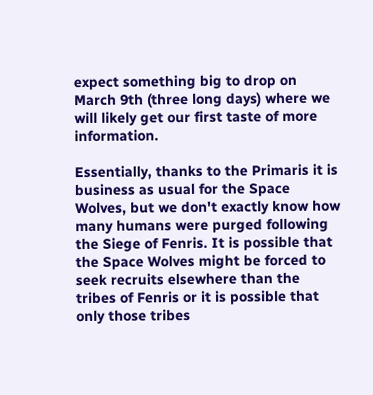expect something big to drop on March 9th (three long days) where we will likely get our first taste of more information.

Essentially, thanks to the Primaris it is business as usual for the Space Wolves, but we don't exactly know how many humans were purged following the Siege of Fenris. It is possible that the Space Wolves might be forced to seek recruits elsewhere than the tribes of Fenris or it is possible that only those tribes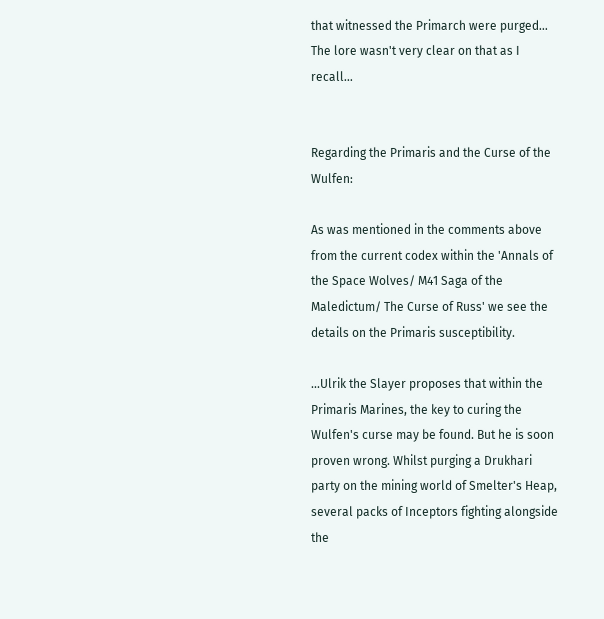that witnessed the Primarch were purged... The lore wasn't very clear on that as I recall...


Regarding the Primaris and the Curse of the Wulfen:

As was mentioned in the comments above from the current codex within the 'Annals of the Space Wolves/ M41 Saga of the Maledictum/ The Curse of Russ' we see the details on the Primaris susceptibility.

...Ulrik the Slayer proposes that within the Primaris Marines, the key to curing the Wulfen's curse may be found. But he is soon proven wrong. Whilst purging a Drukhari party on the mining world of Smelter's Heap, several packs of Inceptors fighting alongside the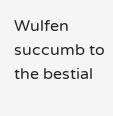Wulfen succumb to the bestial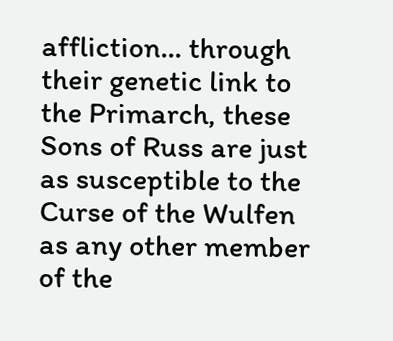affliction... through their genetic link to the Primarch, these Sons of Russ are just as susceptible to the Curse of the Wulfen as any other member of the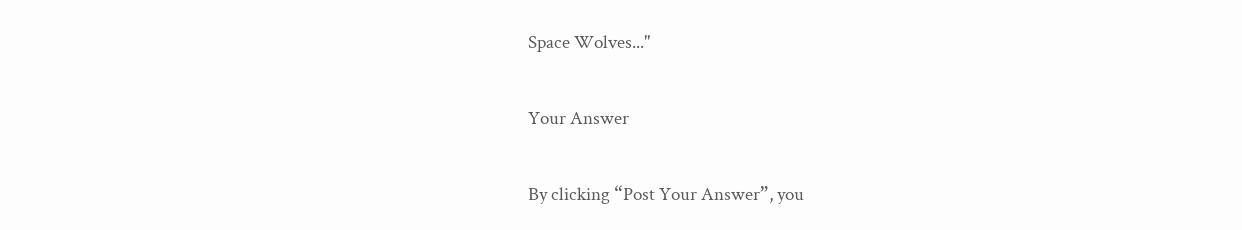Space Wolves..."

Your Answer

By clicking “Post Your Answer”, you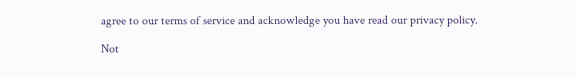agree to our terms of service and acknowledge you have read our privacy policy.

Not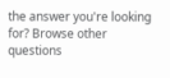the answer you're looking for? Browse other questions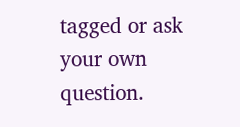tagged or ask your own question.